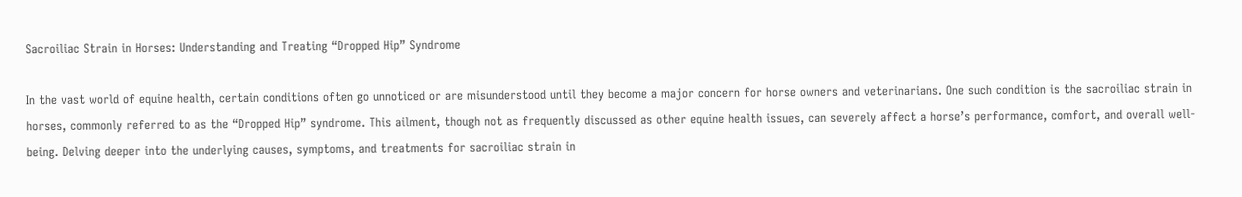Sacroiliac Strain in Horses: Understanding and Treating “Dropped Hip” Syndrome

In the vast world of equine health, certain conditions often go unnoticed or are misunderstood until they become a major concern for horse owners and veterinarians. One such condition is the sacroiliac strain in horses, commonly referred to as the “Dropped Hip” syndrome. This ailment, though not as frequently discussed as other equine health issues, can severely affect a horse’s performance, comfort, and overall well-being. Delving deeper into the underlying causes, symptoms, and treatments for sacroiliac strain in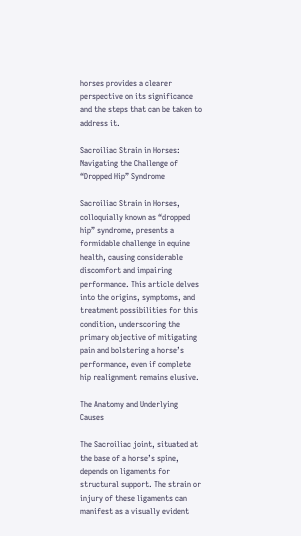horses provides a clearer perspective on its significance and the steps that can be taken to address it.

Sacroiliac Strain in Horses: Navigating the Challenge of “Dropped Hip” Syndrome

Sacroiliac Strain in Horses, colloquially known as “dropped hip” syndrome, presents a formidable challenge in equine health, causing considerable discomfort and impairing performance. This article delves into the origins, symptoms, and treatment possibilities for this condition, underscoring the primary objective of mitigating pain and bolstering a horse’s performance, even if complete hip realignment remains elusive.

The Anatomy and Underlying Causes

The Sacroiliac joint, situated at the base of a horse’s spine, depends on ligaments for structural support. The strain or injury of these ligaments can manifest as a visually evident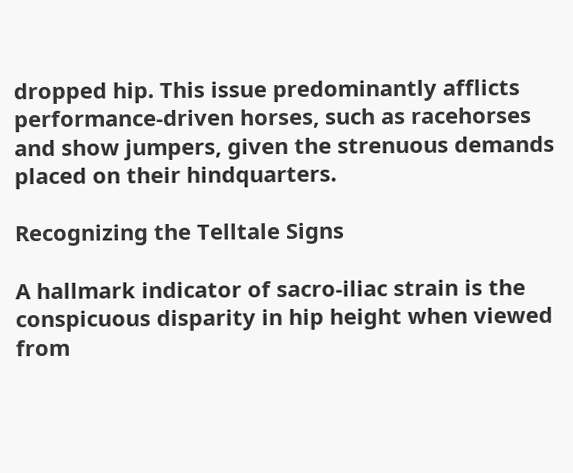dropped hip. This issue predominantly afflicts performance-driven horses, such as racehorses and show jumpers, given the strenuous demands placed on their hindquarters.

Recognizing the Telltale Signs

A hallmark indicator of sacro-iliac strain is the conspicuous disparity in hip height when viewed from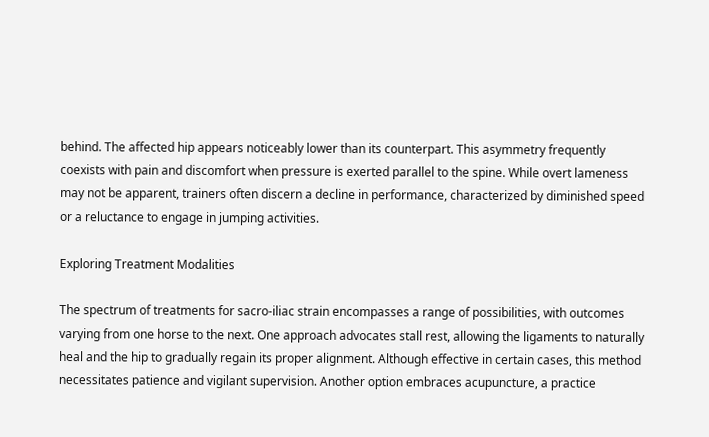behind. The affected hip appears noticeably lower than its counterpart. This asymmetry frequently coexists with pain and discomfort when pressure is exerted parallel to the spine. While overt lameness may not be apparent, trainers often discern a decline in performance, characterized by diminished speed or a reluctance to engage in jumping activities.

Exploring Treatment Modalities

The spectrum of treatments for sacro-iliac strain encompasses a range of possibilities, with outcomes varying from one horse to the next. One approach advocates stall rest, allowing the ligaments to naturally heal and the hip to gradually regain its proper alignment. Although effective in certain cases, this method necessitates patience and vigilant supervision. Another option embraces acupuncture, a practice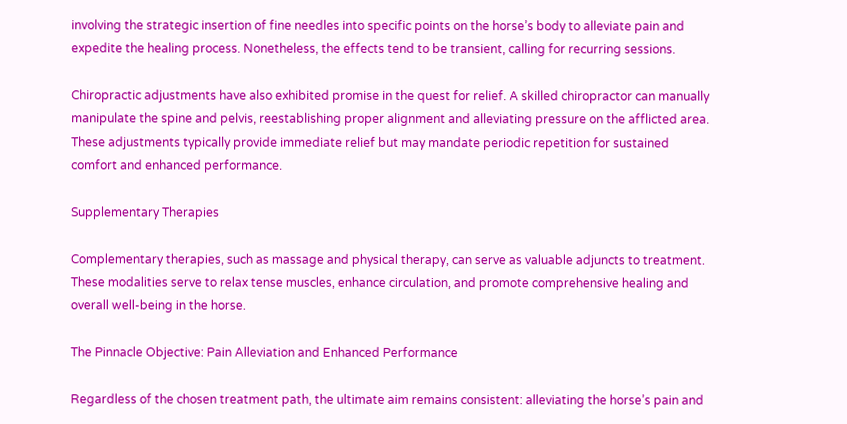involving the strategic insertion of fine needles into specific points on the horse’s body to alleviate pain and expedite the healing process. Nonetheless, the effects tend to be transient, calling for recurring sessions.

Chiropractic adjustments have also exhibited promise in the quest for relief. A skilled chiropractor can manually manipulate the spine and pelvis, reestablishing proper alignment and alleviating pressure on the afflicted area. These adjustments typically provide immediate relief but may mandate periodic repetition for sustained comfort and enhanced performance.

Supplementary Therapies

Complementary therapies, such as massage and physical therapy, can serve as valuable adjuncts to treatment. These modalities serve to relax tense muscles, enhance circulation, and promote comprehensive healing and overall well-being in the horse.

The Pinnacle Objective: Pain Alleviation and Enhanced Performance

Regardless of the chosen treatment path, the ultimate aim remains consistent: alleviating the horse’s pain and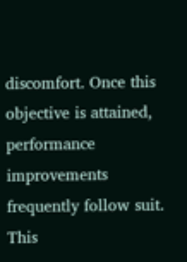discomfort. Once this objective is attained, performance improvements frequently follow suit. This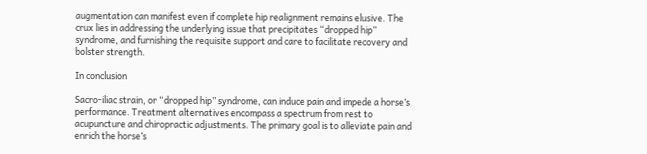augmentation can manifest even if complete hip realignment remains elusive. The crux lies in addressing the underlying issue that precipitates “dropped hip” syndrome, and furnishing the requisite support and care to facilitate recovery and bolster strength.

In conclusion

Sacro-iliac strain, or “dropped hip” syndrome, can induce pain and impede a horse’s performance. Treatment alternatives encompass a spectrum from rest to acupuncture and chiropractic adjustments. The primary goal is to alleviate pain and enrich the horse’s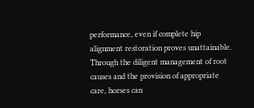performance, even if complete hip alignment restoration proves unattainable. Through the diligent management of root causes and the provision of appropriate care, horses can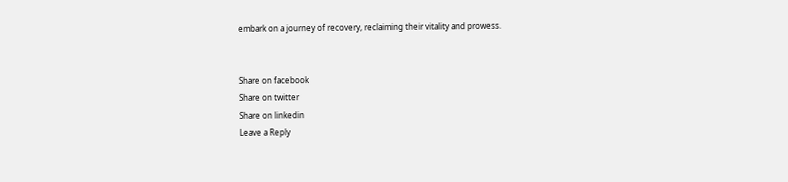embark on a journey of recovery, reclaiming their vitality and prowess.


Share on facebook
Share on twitter
Share on linkedin
Leave a Reply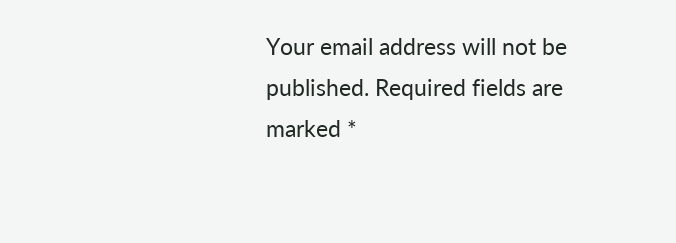Your email address will not be published. Required fields are marked *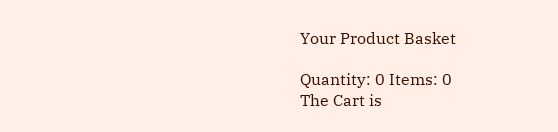Your Product Basket

Quantity: 0 Items: 0
The Cart is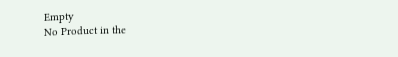Empty
No Product in the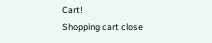Cart!
Shopping cart close